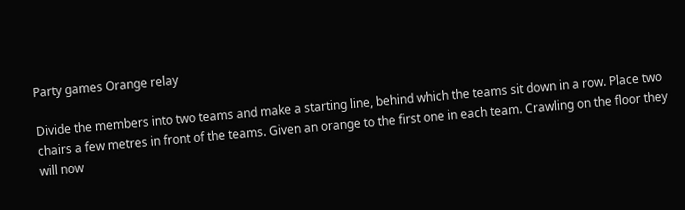Party games Orange relay

Divide the members into two teams and make a starting line, behind which the teams sit down in a row. Place two chairs a few metres in front of the teams. Given an orange to the first one in each team. Crawling on the floor they will now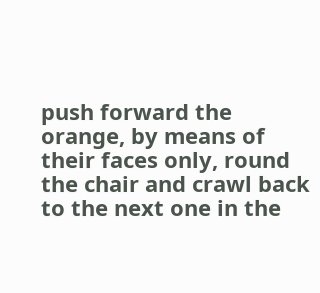push forward the orange, by means of their faces only, round the chair and crawl back to the next one in the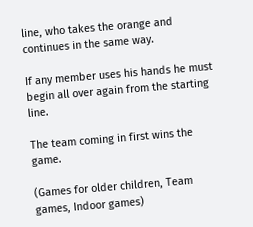line, who takes the orange and continues in the same way.

If any member uses his hands he must begin all over again from the starting line.

The team coming in first wins the game.

(Games for older children, Team games, Indoor games)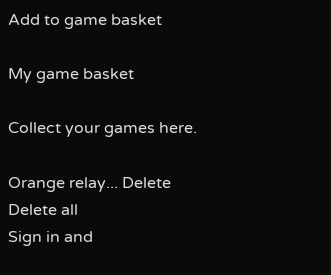Add to game basket

My game basket

Collect your games here.

Orange relay... Delete
Delete all
Sign in and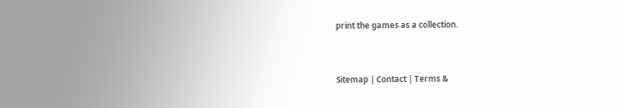print the games as a collection.


Sitemap | Contact | Terms &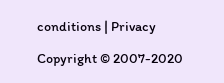conditions | Privacy

Copyright © 2007-2020